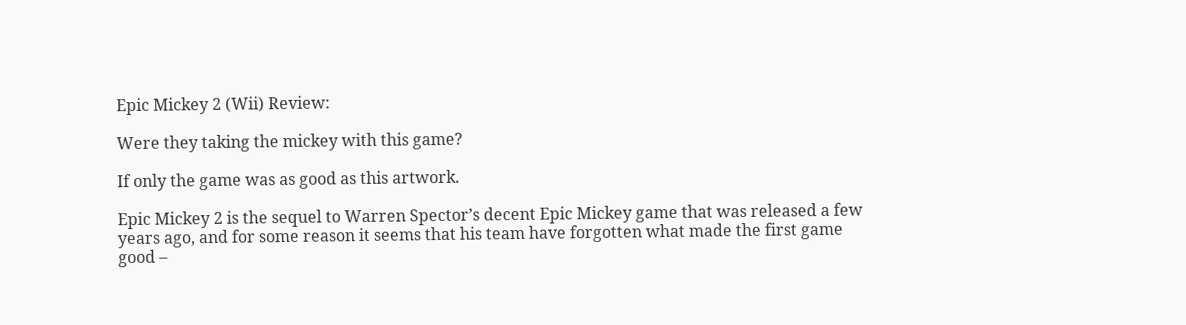Epic Mickey 2 (Wii) Review:

Were they taking the mickey with this game?

If only the game was as good as this artwork.

Epic Mickey 2 is the sequel to Warren Spector’s decent Epic Mickey game that was released a few years ago, and for some reason it seems that his team have forgotten what made the first game good –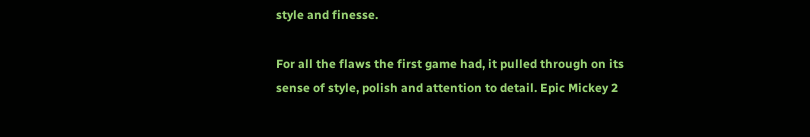style and finesse.

For all the flaws the first game had, it pulled through on its sense of style, polish and attention to detail. Epic Mickey 2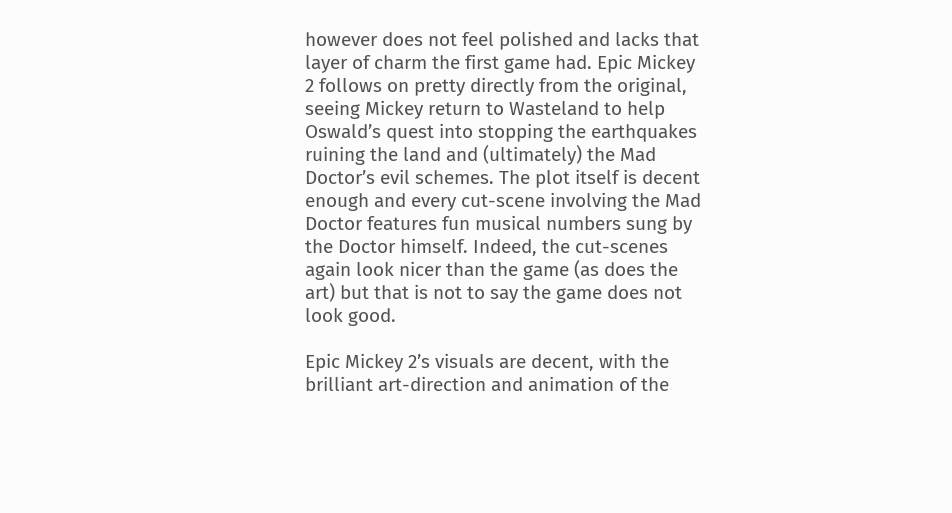however does not feel polished and lacks that layer of charm the first game had. Epic Mickey 2 follows on pretty directly from the original, seeing Mickey return to Wasteland to help Oswald’s quest into stopping the earthquakes ruining the land and (ultimately) the Mad Doctor’s evil schemes. The plot itself is decent enough and every cut-scene involving the Mad Doctor features fun musical numbers sung by the Doctor himself. Indeed, the cut-scenes again look nicer than the game (as does the art) but that is not to say the game does not look good.

Epic Mickey 2’s visuals are decent, with the brilliant art-direction and animation of the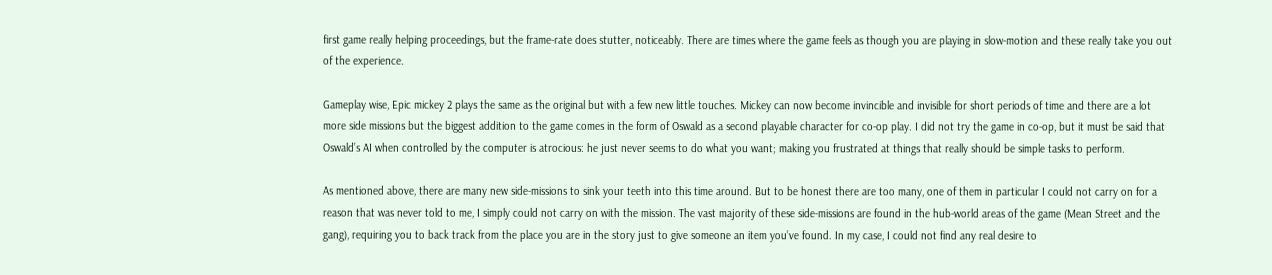first game really helping proceedings, but the frame-rate does stutter, noticeably. There are times where the game feels as though you are playing in slow-motion and these really take you out of the experience.

Gameplay wise, Epic mickey 2 plays the same as the original but with a few new little touches. Mickey can now become invincible and invisible for short periods of time and there are a lot more side missions but the biggest addition to the game comes in the form of Oswald as a second playable character for co-op play. I did not try the game in co-op, but it must be said that Oswald’s AI when controlled by the computer is atrocious: he just never seems to do what you want; making you frustrated at things that really should be simple tasks to perform.

As mentioned above, there are many new side-missions to sink your teeth into this time around. But to be honest there are too many, one of them in particular I could not carry on for a reason that was never told to me, I simply could not carry on with the mission. The vast majority of these side-missions are found in the hub-world areas of the game (Mean Street and the gang), requiring you to back track from the place you are in the story just to give someone an item you’ve found. In my case, I could not find any real desire to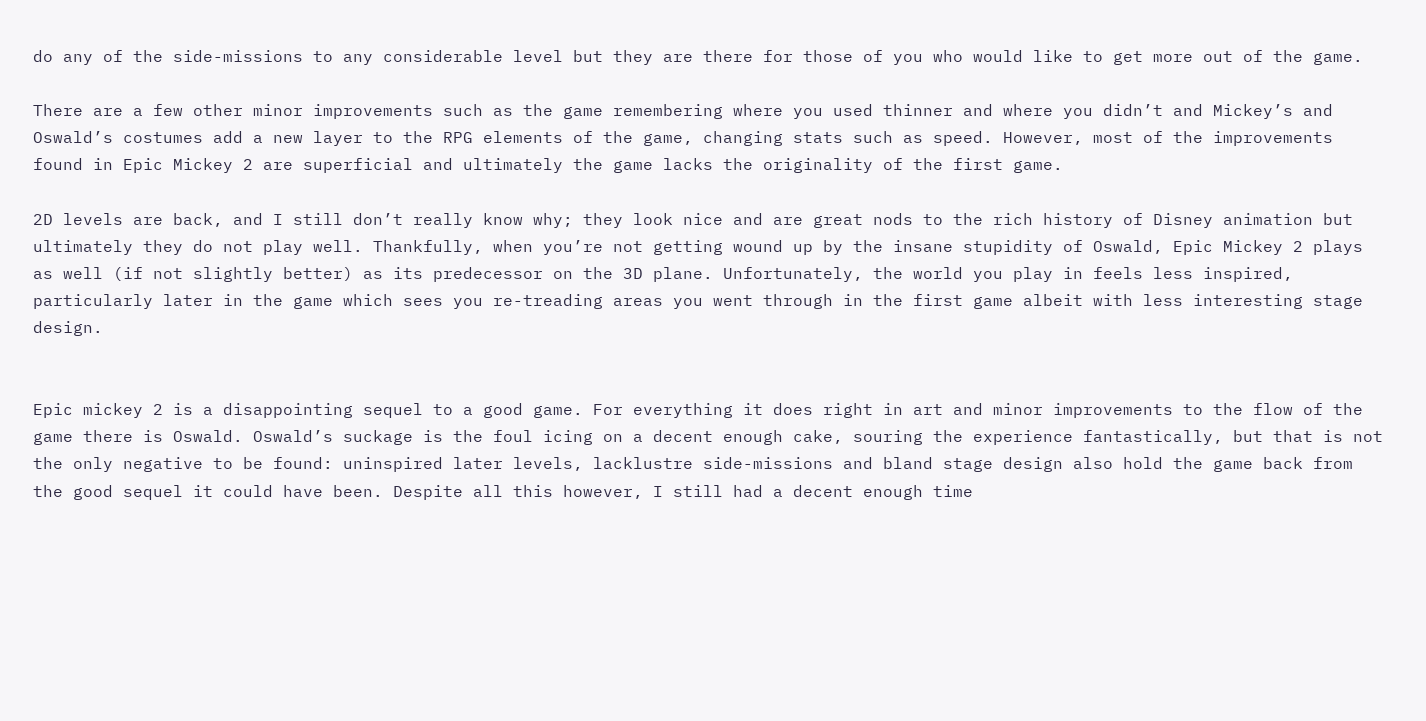do any of the side-missions to any considerable level but they are there for those of you who would like to get more out of the game.

There are a few other minor improvements such as the game remembering where you used thinner and where you didn’t and Mickey’s and Oswald’s costumes add a new layer to the RPG elements of the game, changing stats such as speed. However, most of the improvements found in Epic Mickey 2 are superficial and ultimately the game lacks the originality of the first game.

2D levels are back, and I still don’t really know why; they look nice and are great nods to the rich history of Disney animation but ultimately they do not play well. Thankfully, when you’re not getting wound up by the insane stupidity of Oswald, Epic Mickey 2 plays as well (if not slightly better) as its predecessor on the 3D plane. Unfortunately, the world you play in feels less inspired, particularly later in the game which sees you re-treading areas you went through in the first game albeit with less interesting stage design.


Epic mickey 2 is a disappointing sequel to a good game. For everything it does right in art and minor improvements to the flow of the game there is Oswald. Oswald’s suckage is the foul icing on a decent enough cake, souring the experience fantastically, but that is not the only negative to be found: uninspired later levels, lacklustre side-missions and bland stage design also hold the game back from the good sequel it could have been. Despite all this however, I still had a decent enough time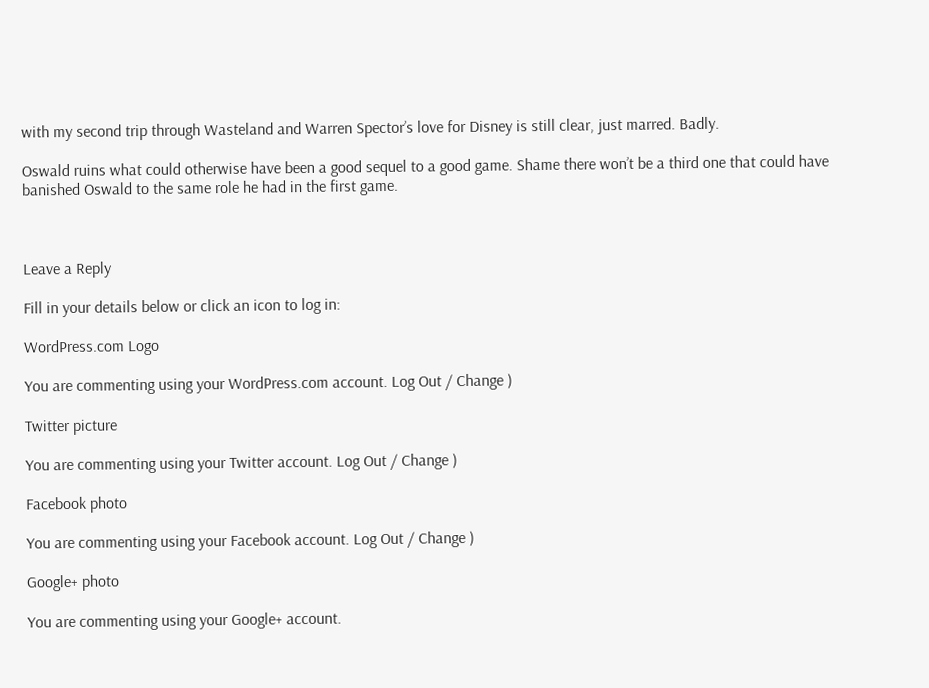with my second trip through Wasteland and Warren Spector’s love for Disney is still clear, just marred. Badly.

Oswald ruins what could otherwise have been a good sequel to a good game. Shame there won’t be a third one that could have banished Oswald to the same role he had in the first game.



Leave a Reply

Fill in your details below or click an icon to log in:

WordPress.com Logo

You are commenting using your WordPress.com account. Log Out / Change )

Twitter picture

You are commenting using your Twitter account. Log Out / Change )

Facebook photo

You are commenting using your Facebook account. Log Out / Change )

Google+ photo

You are commenting using your Google+ account.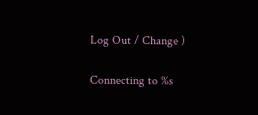Log Out / Change )

Connecting to %s